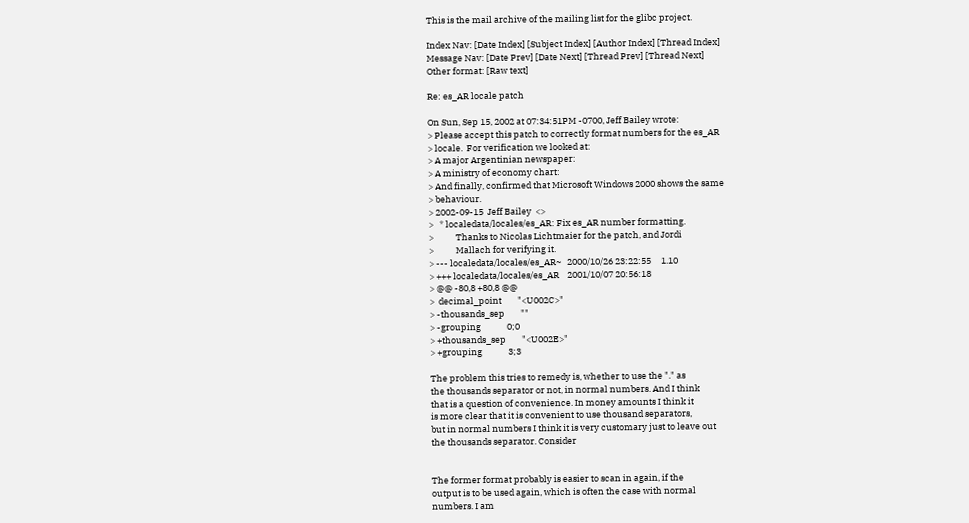This is the mail archive of the mailing list for the glibc project.

Index Nav: [Date Index] [Subject Index] [Author Index] [Thread Index]
Message Nav: [Date Prev] [Date Next] [Thread Prev] [Thread Next]
Other format: [Raw text]

Re: es_AR locale patch

On Sun, Sep 15, 2002 at 07:34:51PM -0700, Jeff Bailey wrote:
> Please accept this patch to correctly format numbers for the es_AR
> locale.  For verification we looked at:
> A major Argentinian newspaper:
> A ministry of economy chart:
> And finally, confirmed that Microsoft Windows 2000 shows the same
> behaviour.
> 2002-09-15  Jeff Bailey  <>
>   * localedata/locales/es_AR: Fix es_AR number formatting.
>           Thanks to Nicolas Lichtmaier for the patch, and Jordi
>           Mallach for verifying it.
> --- localedata/locales/es_AR~   2000/10/26 23:22:55     1.10
> +++ localedata/locales/es_AR    2001/10/07 20:56:18
> @@ -80,8 +80,8 @@
>  decimal_point        "<U002C>"
> -thousands_sep        ""
> -grouping             0;0
> +thousands_sep        "<U002E>"
> +grouping             3;3

The problem this tries to remedy is, whether to use the "." as
the thousands separator or not, in normal numbers. And I think
that is a question of convenience. In money amounts I think it
is more clear that it is convenient to use thousand separators,
but in normal numbers I think it is very customary just to leave out
the thousands separator. Consider


The former format probably is easier to scan in again, if the
output is to be used again, which is often the case with normal
numbers. I am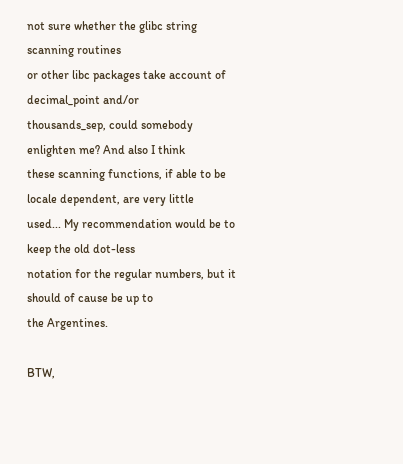not sure whether the glibc string scanning routines
or other libc packages take account of decimal_point and/or
thousands_sep, could somebody enlighten me? And also I think
these scanning functions, if able to be locale dependent, are very little
used... My recommendation would be to keep the old dot-less
notation for the regular numbers, but it should of cause be up to
the Argentines.

BTW,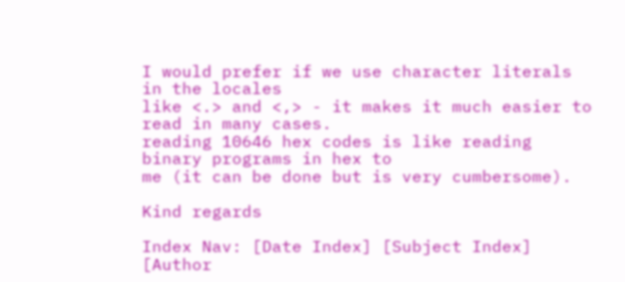I would prefer if we use character literals in the locales
like <.> and <,> - it makes it much easier to read in many cases.
reading 10646 hex codes is like reading binary programs in hex to
me (it can be done but is very cumbersome).

Kind regards

Index Nav: [Date Index] [Subject Index] [Author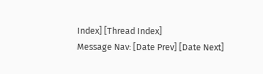Index] [Thread Index]
Message Nav: [Date Prev] [Date Next]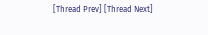[Thread Prev] [Thread Next]